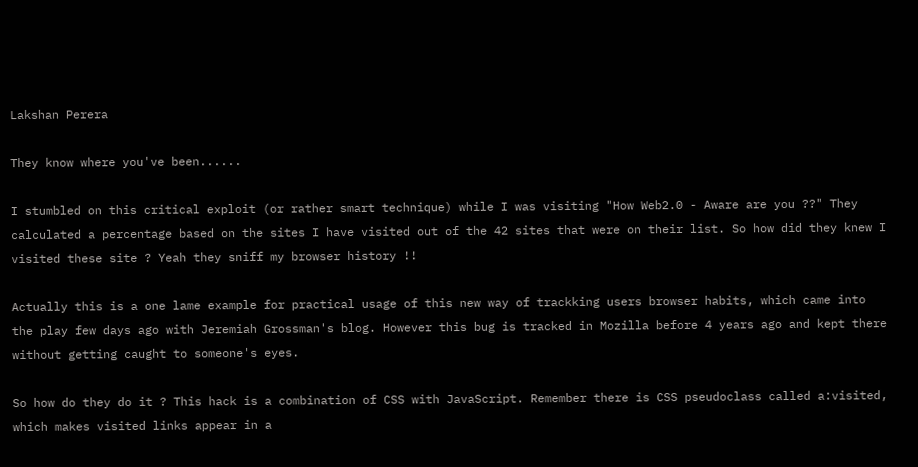Lakshan Perera

They know where you've been......

I stumbled on this critical exploit (or rather smart technique) while I was visiting "How Web2.0 - Aware are you ??" They calculated a percentage based on the sites I have visited out of the 42 sites that were on their list. So how did they knew I visited these site ? Yeah they sniff my browser history !!

Actually this is a one lame example for practical usage of this new way of trackking users browser habits, which came into the play few days ago with Jeremiah Grossman's blog. However this bug is tracked in Mozilla before 4 years ago and kept there without getting caught to someone's eyes.

So how do they do it ? This hack is a combination of CSS with JavaScript. Remember there is CSS pseudoclass called a:visited, which makes visited links appear in a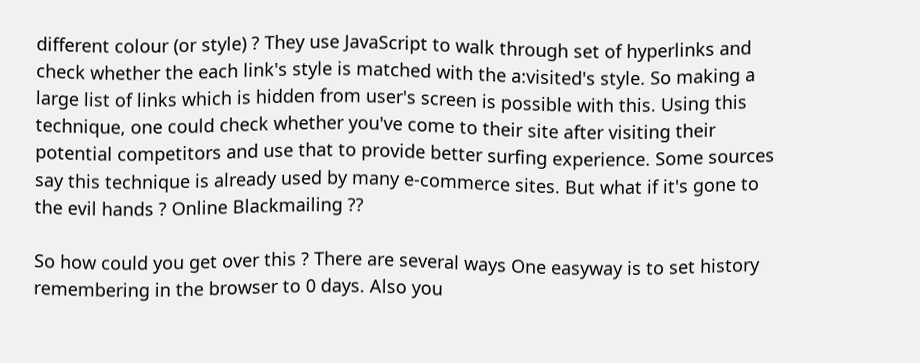different colour (or style) ? They use JavaScript to walk through set of hyperlinks and check whether the each link's style is matched with the a:visited's style. So making a large list of links which is hidden from user's screen is possible with this. Using this technique, one could check whether you've come to their site after visiting their potential competitors and use that to provide better surfing experience. Some sources say this technique is already used by many e-commerce sites. But what if it's gone to the evil hands ? Online Blackmailing ??

So how could you get over this ? There are several ways One easyway is to set history remembering in the browser to 0 days. Also you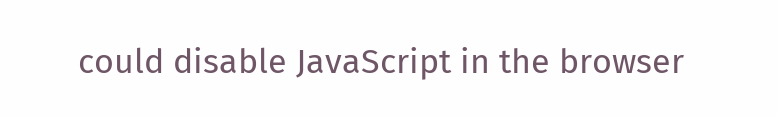could disable JavaScript in the browser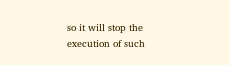so it will stop the execution of such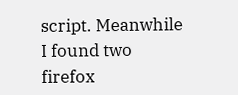script. Meanwhile I found two firefox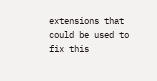extensions that could be used to fix this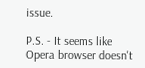issue.

P.S. - It seems like Opera browser doesn't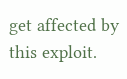get affected by this exploit.